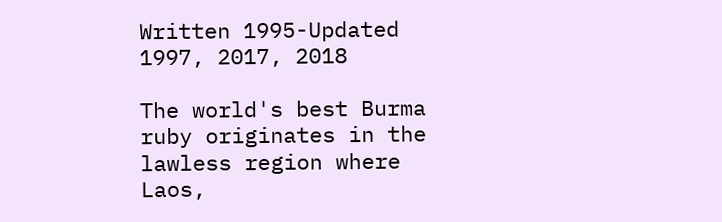Written 1995-Updated 1997, 2017, 2018

The world's best Burma ruby originates in the lawless region where Laos,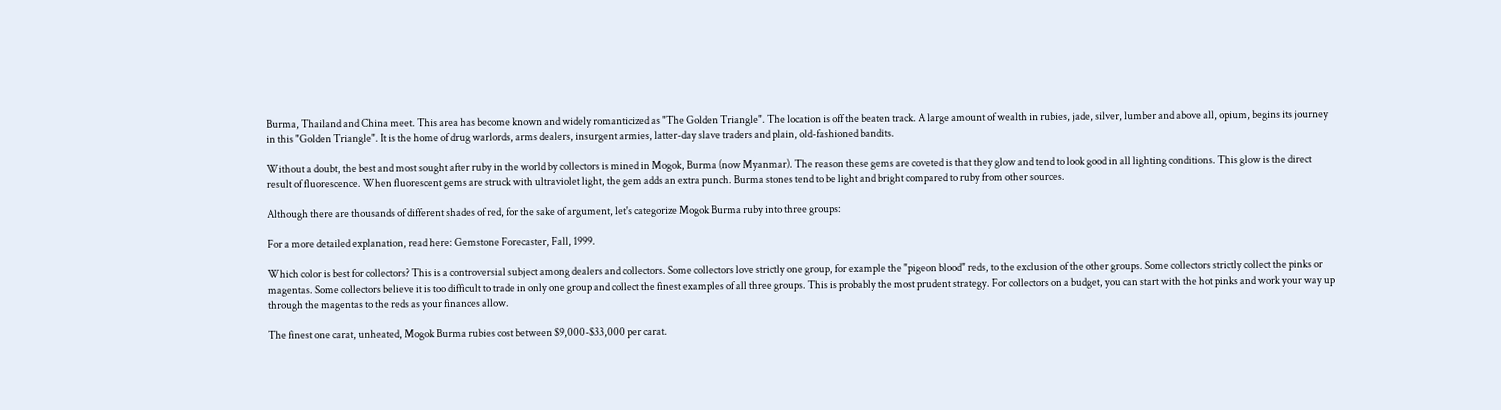Burma, Thailand and China meet. This area has become known and widely romanticized as "The Golden Triangle". The location is off the beaten track. A large amount of wealth in rubies, jade, silver, lumber and above all, opium, begins its journey in this "Golden Triangle". It is the home of drug warlords, arms dealers, insurgent armies, latter-day slave traders and plain, old-fashioned bandits.

Without a doubt, the best and most sought after ruby in the world by collectors is mined in Mogok, Burma (now Myanmar). The reason these gems are coveted is that they glow and tend to look good in all lighting conditions. This glow is the direct result of fluorescence. When fluorescent gems are struck with ultraviolet light, the gem adds an extra punch. Burma stones tend to be light and bright compared to ruby from other sources.

Although there are thousands of different shades of red, for the sake of argument, let's categorize Mogok Burma ruby into three groups:

For a more detailed explanation, read here: Gemstone Forecaster, Fall, 1999.

Which color is best for collectors? This is a controversial subject among dealers and collectors. Some collectors love strictly one group, for example the "pigeon blood" reds, to the exclusion of the other groups. Some collectors strictly collect the pinks or magentas. Some collectors believe it is too difficult to trade in only one group and collect the finest examples of all three groups. This is probably the most prudent strategy. For collectors on a budget, you can start with the hot pinks and work your way up through the magentas to the reds as your finances allow.

The finest one carat, unheated, Mogok Burma rubies cost between $9,000-$33,000 per carat.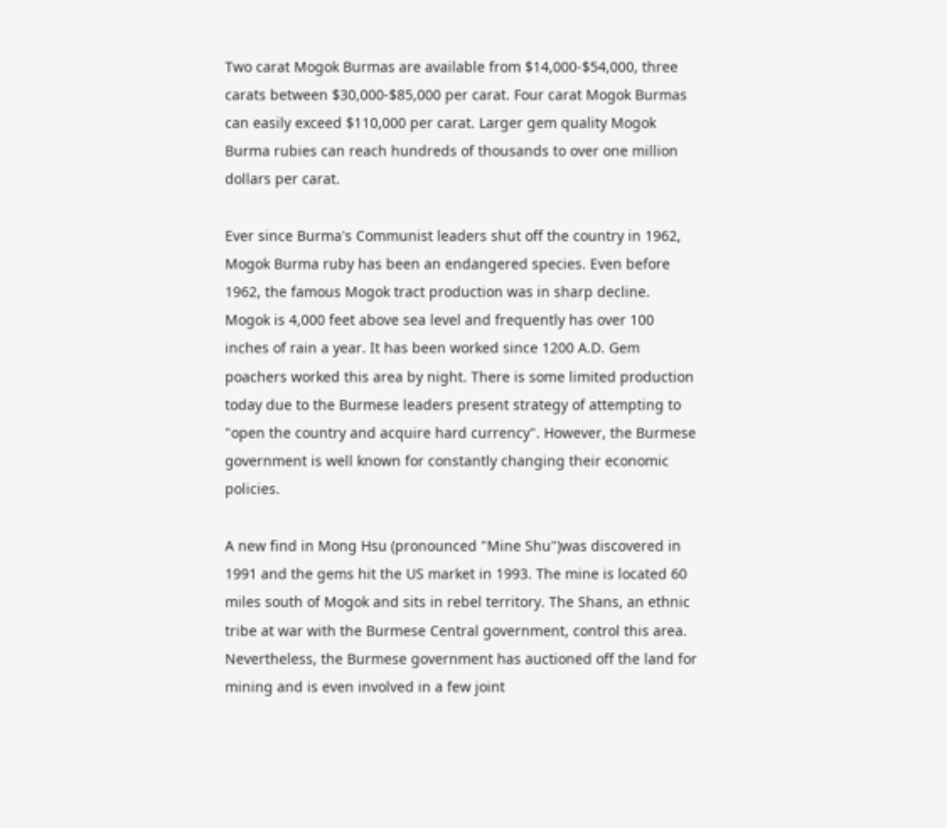Two carat Mogok Burmas are available from $14,000-$54,000, three carats between $30,000-$85,000 per carat. Four carat Mogok Burmas can easily exceed $110,000 per carat. Larger gem quality Mogok Burma rubies can reach hundreds of thousands to over one million dollars per carat.

Ever since Burma's Communist leaders shut off the country in 1962, Mogok Burma ruby has been an endangered species. Even before 1962, the famous Mogok tract production was in sharp decline. Mogok is 4,000 feet above sea level and frequently has over 100 inches of rain a year. It has been worked since 1200 A.D. Gem poachers worked this area by night. There is some limited production today due to the Burmese leaders present strategy of attempting to "open the country and acquire hard currency". However, the Burmese government is well known for constantly changing their economic policies.

A new find in Mong Hsu (pronounced "Mine Shu")was discovered in 1991 and the gems hit the US market in 1993. The mine is located 60 miles south of Mogok and sits in rebel territory. The Shans, an ethnic tribe at war with the Burmese Central government, control this area. Nevertheless, the Burmese government has auctioned off the land for mining and is even involved in a few joint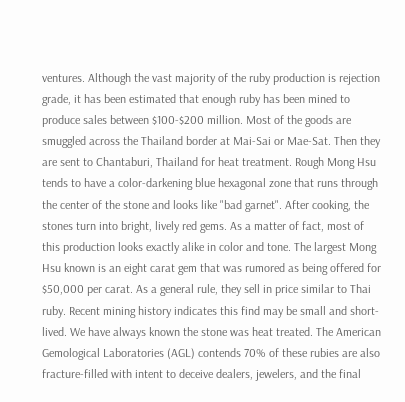ventures. Although the vast majority of the ruby production is rejection grade, it has been estimated that enough ruby has been mined to produce sales between $100-$200 million. Most of the goods are smuggled across the Thailand border at Mai-Sai or Mae-Sat. Then they are sent to Chantaburi, Thailand for heat treatment. Rough Mong Hsu tends to have a color-darkening blue hexagonal zone that runs through the center of the stone and looks like "bad garnet". After cooking, the stones turn into bright, lively red gems. As a matter of fact, most of this production looks exactly alike in color and tone. The largest Mong Hsu known is an eight carat gem that was rumored as being offered for $50,000 per carat. As a general rule, they sell in price similar to Thai ruby. Recent mining history indicates this find may be small and short-lived. We have always known the stone was heat treated. The American Gemological Laboratories (AGL) contends 70% of these rubies are also fracture-filled with intent to deceive dealers, jewelers, and the final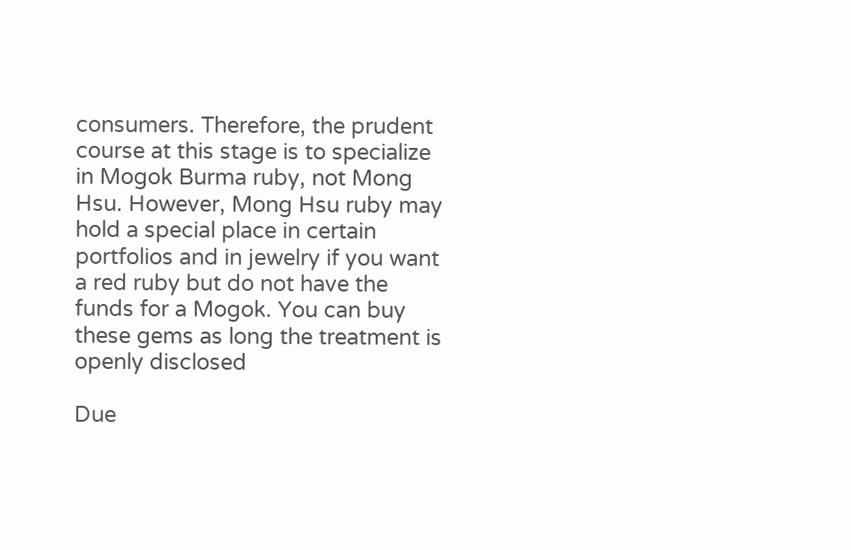consumers. Therefore, the prudent course at this stage is to specialize in Mogok Burma ruby, not Mong Hsu. However, Mong Hsu ruby may hold a special place in certain portfolios and in jewelry if you want a red ruby but do not have the funds for a Mogok. You can buy these gems as long the treatment is openly disclosed

Due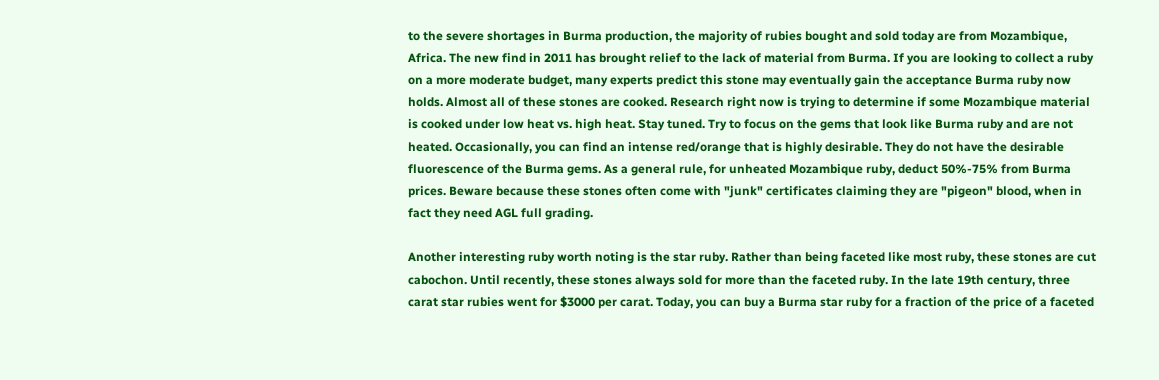to the severe shortages in Burma production, the majority of rubies bought and sold today are from Mozambique, Africa. The new find in 2011 has brought relief to the lack of material from Burma. If you are looking to collect a ruby on a more moderate budget, many experts predict this stone may eventually gain the acceptance Burma ruby now holds. Almost all of these stones are cooked. Research right now is trying to determine if some Mozambique material is cooked under low heat vs. high heat. Stay tuned. Try to focus on the gems that look like Burma ruby and are not heated. Occasionally, you can find an intense red/orange that is highly desirable. They do not have the desirable fluorescence of the Burma gems. As a general rule, for unheated Mozambique ruby, deduct 50%-75% from Burma prices. Beware because these stones often come with "junk" certificates claiming they are "pigeon" blood, when in fact they need AGL full grading.

Another interesting ruby worth noting is the star ruby. Rather than being faceted like most ruby, these stones are cut cabochon. Until recently, these stones always sold for more than the faceted ruby. In the late 19th century, three carat star rubies went for $3000 per carat. Today, you can buy a Burma star ruby for a fraction of the price of a faceted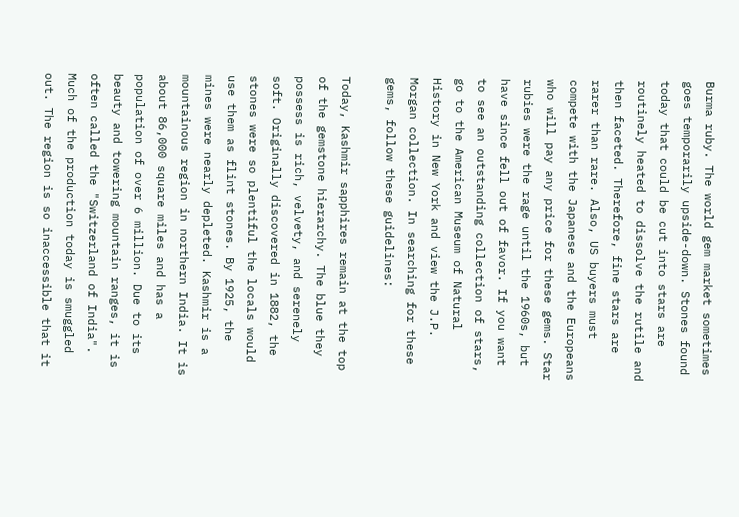Burma ruby. The world gem market sometimes goes temporarily upside-down. Stones found today that could be cut into stars are routinely heated to dissolve the rutile and then faceted. Therefore, fine stars are rarer than rare. Also, US buyers must compete with the Japanese and the Europeans who will pay any price for these gems. Star rubies were the rage until the 1960s, but have since fell out of favor. If you want to see an outstanding collection of stars, go to the American Museum of Natural History in New York and view the J.P. Morgan collection. In searching for these gems, follow these guidelines:

Today, Kashmir sapphires remain at the top of the gemstone hierarchy. The blue they possess is rich, velvety, and serenely soft. Originally discovered in 1882, the stones were so plentiful the locals would use them as flint stones. By 1925, the mines were nearly depleted. Kashmir is a mountainous region in northern India. It is about 86,000 square miles and has a population of over 6 million. Due to its beauty and towering mountain ranges, it is often called the "Switzerland of India". Much of the production today is smuggled out. The region is so inaccessible that it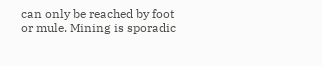can only be reached by foot or mule. Mining is sporadic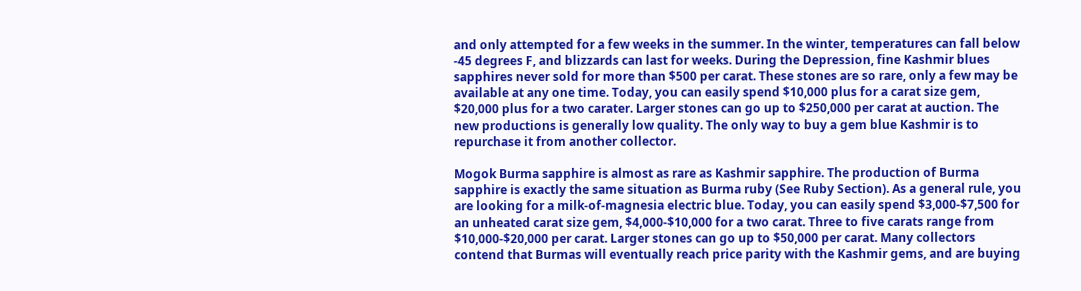and only attempted for a few weeks in the summer. In the winter, temperatures can fall below -45 degrees F, and blizzards can last for weeks. During the Depression, fine Kashmir blues sapphires never sold for more than $500 per carat. These stones are so rare, only a few may be available at any one time. Today, you can easily spend $10,000 plus for a carat size gem, $20,000 plus for a two carater. Larger stones can go up to $250,000 per carat at auction. The new productions is generally low quality. The only way to buy a gem blue Kashmir is to repurchase it from another collector.

Mogok Burma sapphire is almost as rare as Kashmir sapphire. The production of Burma sapphire is exactly the same situation as Burma ruby (See Ruby Section). As a general rule, you are looking for a milk-of-magnesia electric blue. Today, you can easily spend $3,000-$7,500 for an unheated carat size gem, $4,000-$10,000 for a two carat. Three to five carats range from $10,000-$20,000 per carat. Larger stones can go up to $50,000 per carat. Many collectors contend that Burmas will eventually reach price parity with the Kashmir gems, and are buying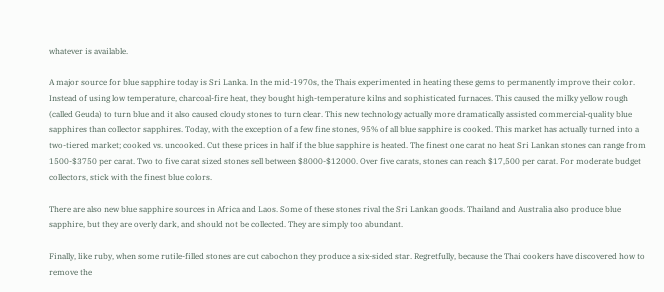whatever is available.

A major source for blue sapphire today is Sri Lanka. In the mid-1970s, the Thais experimented in heating these gems to permanently improve their color. Instead of using low temperature, charcoal-fire heat, they bought high-temperature kilns and sophisticated furnaces. This caused the milky yellow rough (called Geuda) to turn blue and it also caused cloudy stones to turn clear. This new technology actually more dramatically assisted commercial-quality blue sapphires than collector sapphires. Today, with the exception of a few fine stones, 95% of all blue sapphire is cooked. This market has actually turned into a two-tiered market; cooked vs. uncooked. Cut these prices in half if the blue sapphire is heated. The finest one carat no heat Sri Lankan stones can range from 1500-$3750 per carat. Two to five carat sized stones sell between $8000-$12000. Over five carats, stones can reach $17,500 per carat. For moderate budget collectors, stick with the finest blue colors.

There are also new blue sapphire sources in Africa and Laos. Some of these stones rival the Sri Lankan goods. Thailand and Australia also produce blue sapphire, but they are overly dark, and should not be collected. They are simply too abundant.

Finally, like ruby, when some rutile-filled stones are cut cabochon they produce a six-sided star. Regretfully, because the Thai cookers have discovered how to remove the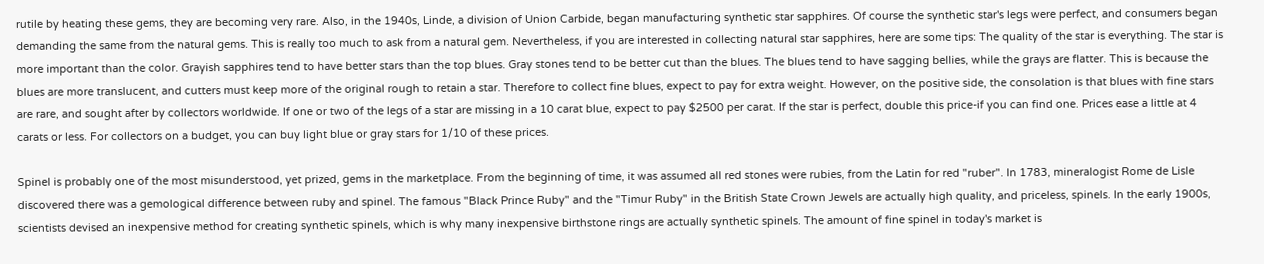rutile by heating these gems, they are becoming very rare. Also, in the 1940s, Linde, a division of Union Carbide, began manufacturing synthetic star sapphires. Of course the synthetic star's legs were perfect, and consumers began demanding the same from the natural gems. This is really too much to ask from a natural gem. Nevertheless, if you are interested in collecting natural star sapphires, here are some tips: The quality of the star is everything. The star is more important than the color. Grayish sapphires tend to have better stars than the top blues. Gray stones tend to be better cut than the blues. The blues tend to have sagging bellies, while the grays are flatter. This is because the blues are more translucent, and cutters must keep more of the original rough to retain a star. Therefore to collect fine blues, expect to pay for extra weight. However, on the positive side, the consolation is that blues with fine stars are rare, and sought after by collectors worldwide. If one or two of the legs of a star are missing in a 10 carat blue, expect to pay $2500 per carat. If the star is perfect, double this price-if you can find one. Prices ease a little at 4 carats or less. For collectors on a budget, you can buy light blue or gray stars for 1/10 of these prices.

Spinel is probably one of the most misunderstood, yet prized, gems in the marketplace. From the beginning of time, it was assumed all red stones were rubies, from the Latin for red "ruber". In 1783, mineralogist Rome de Lisle discovered there was a gemological difference between ruby and spinel. The famous "Black Prince Ruby" and the "Timur Ruby" in the British State Crown Jewels are actually high quality, and priceless, spinels. In the early 1900s, scientists devised an inexpensive method for creating synthetic spinels, which is why many inexpensive birthstone rings are actually synthetic spinels. The amount of fine spinel in today's market is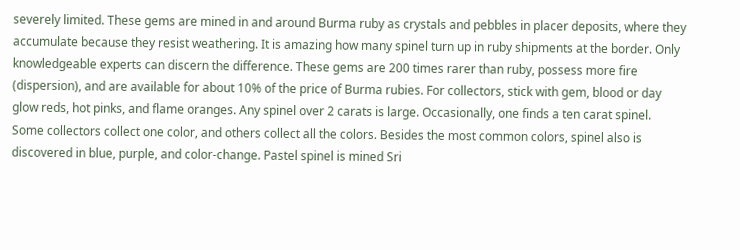severely limited. These gems are mined in and around Burma ruby as crystals and pebbles in placer deposits, where they accumulate because they resist weathering. It is amazing how many spinel turn up in ruby shipments at the border. Only knowledgeable experts can discern the difference. These gems are 200 times rarer than ruby, possess more fire (dispersion), and are available for about 10% of the price of Burma rubies. For collectors, stick with gem, blood or day glow reds, hot pinks, and flame oranges. Any spinel over 2 carats is large. Occasionally, one finds a ten carat spinel. Some collectors collect one color, and others collect all the colors. Besides the most common colors, spinel also is discovered in blue, purple, and color-change. Pastel spinel is mined Sri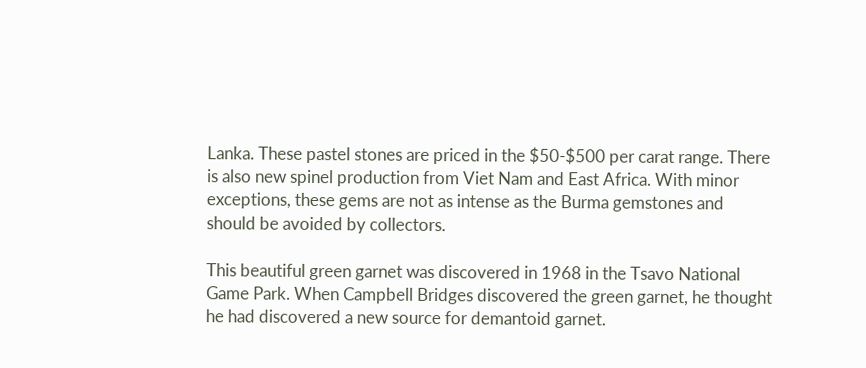Lanka. These pastel stones are priced in the $50-$500 per carat range. There is also new spinel production from Viet Nam and East Africa. With minor exceptions, these gems are not as intense as the Burma gemstones and should be avoided by collectors.

This beautiful green garnet was discovered in 1968 in the Tsavo National Game Park. When Campbell Bridges discovered the green garnet, he thought he had discovered a new source for demantoid garnet.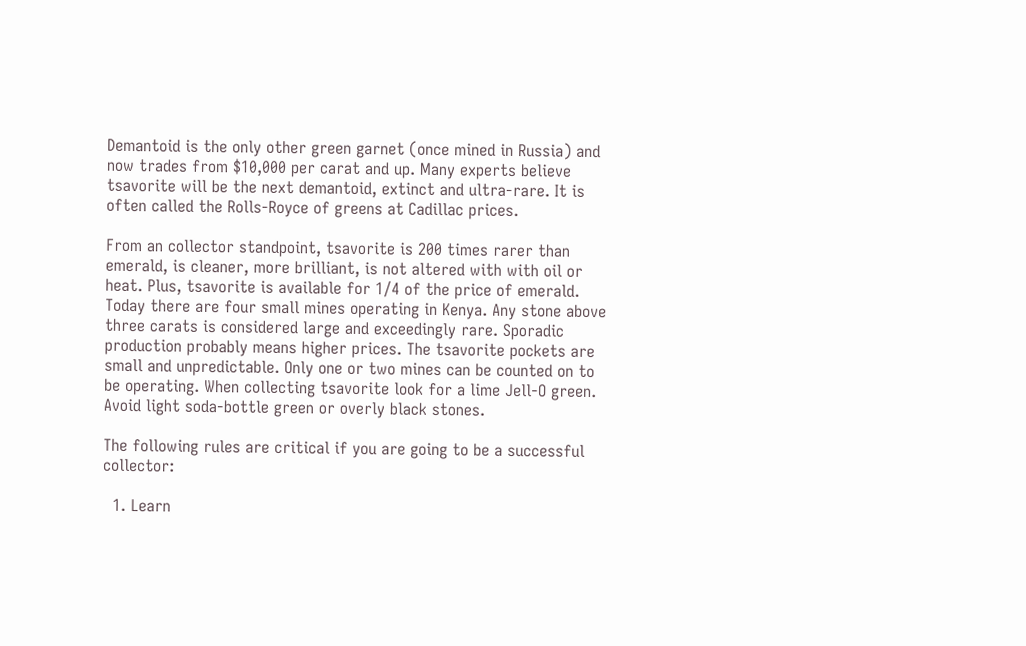Demantoid is the only other green garnet (once mined in Russia) and now trades from $10,000 per carat and up. Many experts believe tsavorite will be the next demantoid, extinct and ultra-rare. It is often called the Rolls-Royce of greens at Cadillac prices.

From an collector standpoint, tsavorite is 200 times rarer than emerald, is cleaner, more brilliant, is not altered with with oil or heat. Plus, tsavorite is available for 1/4 of the price of emerald. Today there are four small mines operating in Kenya. Any stone above three carats is considered large and exceedingly rare. Sporadic production probably means higher prices. The tsavorite pockets are small and unpredictable. Only one or two mines can be counted on to be operating. When collecting tsavorite look for a lime Jell-O green. Avoid light soda-bottle green or overly black stones.

The following rules are critical if you are going to be a successful collector:

  1. Learn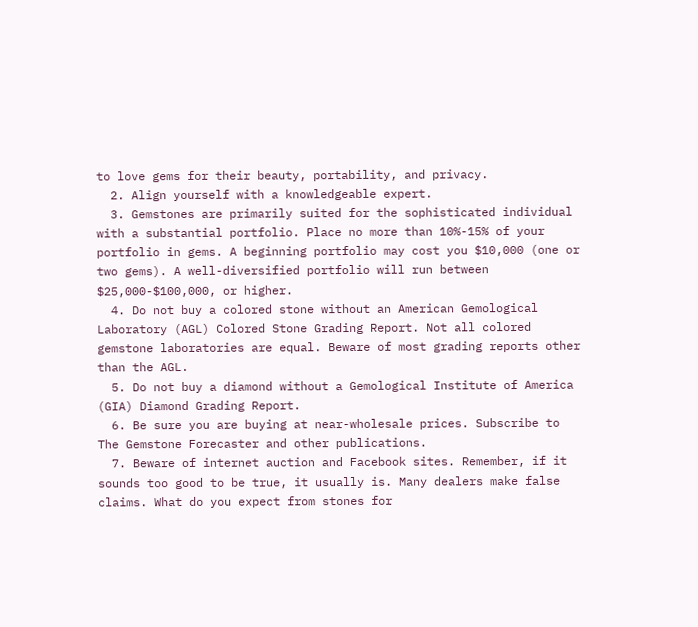to love gems for their beauty, portability, and privacy.
  2. Align yourself with a knowledgeable expert.
  3. Gemstones are primarily suited for the sophisticated individual with a substantial portfolio. Place no more than 10%-15% of your portfolio in gems. A beginning portfolio may cost you $10,000 (one or two gems). A well-diversified portfolio will run between $25,000-$100,000, or higher.
  4. Do not buy a colored stone without an American Gemological Laboratory (AGL) Colored Stone Grading Report. Not all colored gemstone laboratories are equal. Beware of most grading reports other than the AGL.
  5. Do not buy a diamond without a Gemological Institute of America (GIA) Diamond Grading Report.
  6. Be sure you are buying at near-wholesale prices. Subscribe to The Gemstone Forecaster and other publications.
  7. Beware of internet auction and Facebook sites. Remember, if it sounds too good to be true, it usually is. Many dealers make false claims. What do you expect from stones for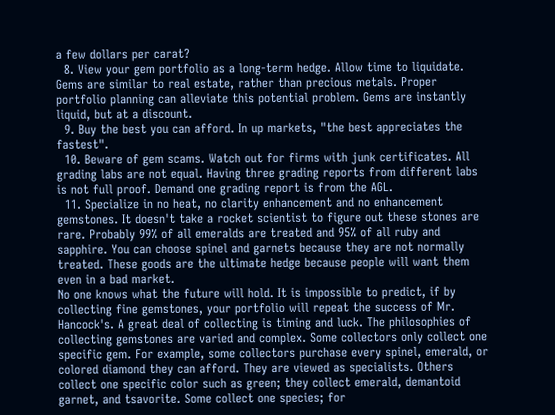a few dollars per carat?
  8. View your gem portfolio as a long-term hedge. Allow time to liquidate. Gems are similar to real estate, rather than precious metals. Proper portfolio planning can alleviate this potential problem. Gems are instantly liquid, but at a discount.
  9. Buy the best you can afford. In up markets, "the best appreciates the fastest".
  10. Beware of gem scams. Watch out for firms with junk certificates. All grading labs are not equal. Having three grading reports from different labs is not full proof. Demand one grading report is from the AGL.
  11. Specialize in no heat, no clarity enhancement and no enhancement gemstones. It doesn't take a rocket scientist to figure out these stones are rare. Probably 99% of all emeralds are treated and 95% of all ruby and sapphire. You can choose spinel and garnets because they are not normally treated. These goods are the ultimate hedge because people will want them even in a bad market.
No one knows what the future will hold. It is impossible to predict, if by collecting fine gemstones, your portfolio will repeat the success of Mr. Hancock's. A great deal of collecting is timing and luck. The philosophies of collecting gemstones are varied and complex. Some collectors only collect one specific gem. For example, some collectors purchase every spinel, emerald, or colored diamond they can afford. They are viewed as specialists. Others collect one specific color such as green; they collect emerald, demantoid garnet, and tsavorite. Some collect one species; for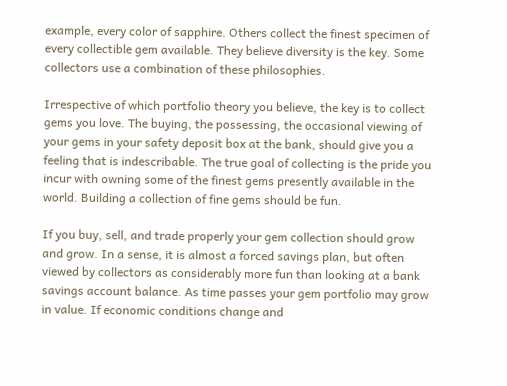example, every color of sapphire. Others collect the finest specimen of every collectible gem available. They believe diversity is the key. Some collectors use a combination of these philosophies.

Irrespective of which portfolio theory you believe, the key is to collect gems you love. The buying, the possessing, the occasional viewing of your gems in your safety deposit box at the bank, should give you a feeling that is indescribable. The true goal of collecting is the pride you incur with owning some of the finest gems presently available in the world. Building a collection of fine gems should be fun.

If you buy, sell, and trade properly your gem collection should grow and grow. In a sense, it is almost a forced savings plan, but often viewed by collectors as considerably more fun than looking at a bank savings account balance. As time passes your gem portfolio may grow in value. If economic conditions change and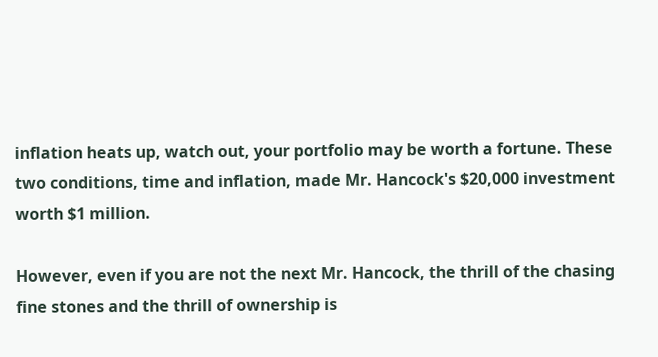inflation heats up, watch out, your portfolio may be worth a fortune. These two conditions, time and inflation, made Mr. Hancock's $20,000 investment worth $1 million.

However, even if you are not the next Mr. Hancock, the thrill of the chasing fine stones and the thrill of ownership is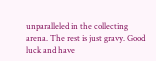unparalleled in the collecting arena. The rest is just gravy. Good luck and have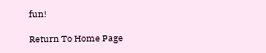fun!

Return To Home Page